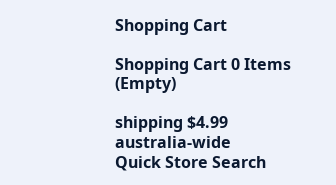Shopping Cart

Shopping Cart 0 Items (Empty)

shipping $4.99 australia-wide
Quick Store Search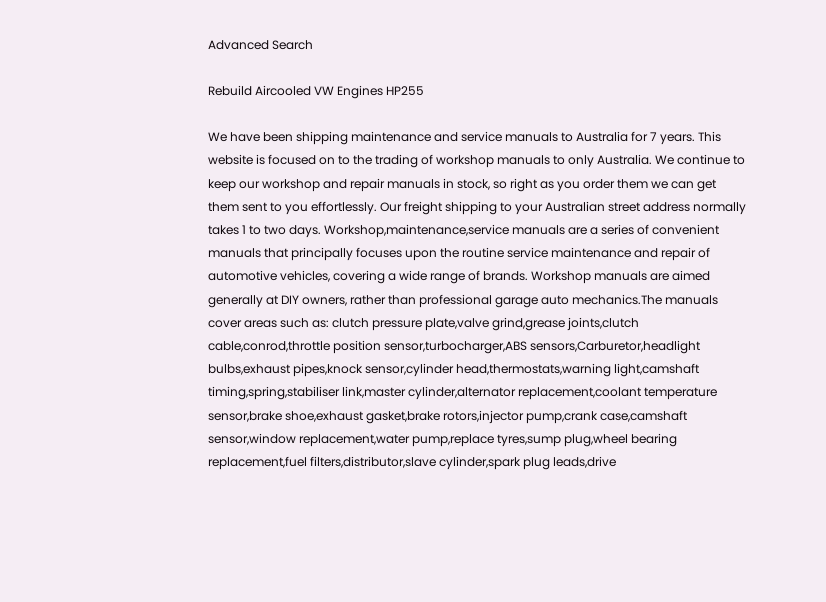Advanced Search

Rebuild Aircooled VW Engines HP255

We have been shipping maintenance and service manuals to Australia for 7 years. This website is focused on to the trading of workshop manuals to only Australia. We continue to keep our workshop and repair manuals in stock, so right as you order them we can get them sent to you effortlessly. Our freight shipping to your Australian street address normally takes 1 to two days. Workshop,maintenance,service manuals are a series of convenient manuals that principally focuses upon the routine service maintenance and repair of automotive vehicles, covering a wide range of brands. Workshop manuals are aimed generally at DIY owners, rather than professional garage auto mechanics.The manuals cover areas such as: clutch pressure plate,valve grind,grease joints,clutch cable,conrod,throttle position sensor,turbocharger,ABS sensors,Carburetor,headlight bulbs,exhaust pipes,knock sensor,cylinder head,thermostats,warning light,camshaft timing,spring,stabiliser link,master cylinder,alternator replacement,coolant temperature sensor,brake shoe,exhaust gasket,brake rotors,injector pump,crank case,camshaft sensor,window replacement,water pump,replace tyres,sump plug,wheel bearing replacement,fuel filters,distributor,slave cylinder,spark plug leads,drive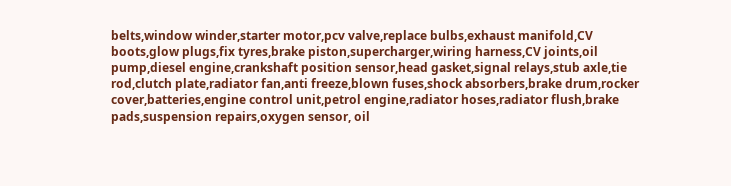belts,window winder,starter motor,pcv valve,replace bulbs,exhaust manifold,CV boots,glow plugs,fix tyres,brake piston,supercharger,wiring harness,CV joints,oil pump,diesel engine,crankshaft position sensor,head gasket,signal relays,stub axle,tie rod,clutch plate,radiator fan,anti freeze,blown fuses,shock absorbers,brake drum,rocker cover,batteries,engine control unit,petrol engine,radiator hoses,radiator flush,brake pads,suspension repairs,oxygen sensor, oil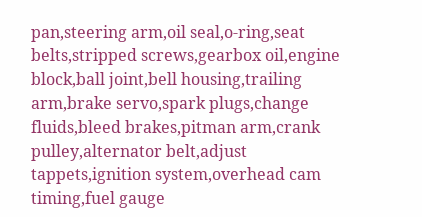pan,steering arm,oil seal,o-ring,seat belts,stripped screws,gearbox oil,engine block,ball joint,bell housing,trailing arm,brake servo,spark plugs,change fluids,bleed brakes,pitman arm,crank pulley,alternator belt,adjust tappets,ignition system,overhead cam timing,fuel gauge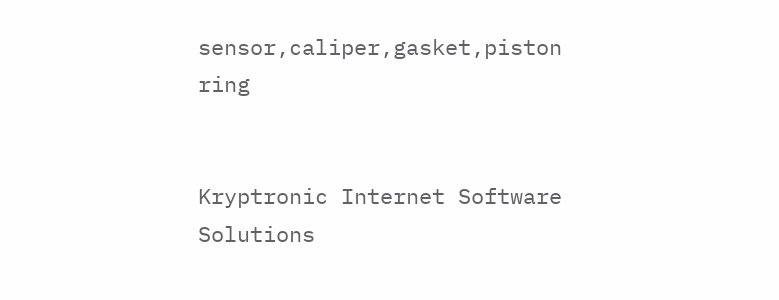sensor,caliper,gasket,piston ring


Kryptronic Internet Software Solutions